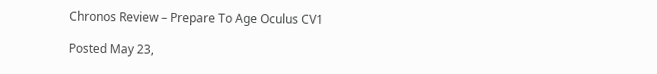Chronos Review – Prepare To Age Oculus CV1

Posted May 23,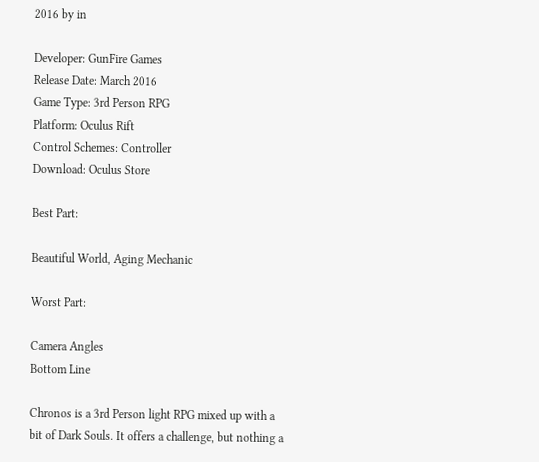2016 by in

Developer: GunFire Games
Release Date: March 2016
Game Type: 3rd Person RPG
Platform: Oculus Rift
Control Schemes: Controller
Download: Oculus Store

Best Part:

Beautiful World, Aging Mechanic

Worst Part:

Camera Angles
Bottom Line

Chronos is a 3rd Person light RPG mixed up with a bit of Dark Souls. It offers a challenge, but nothing a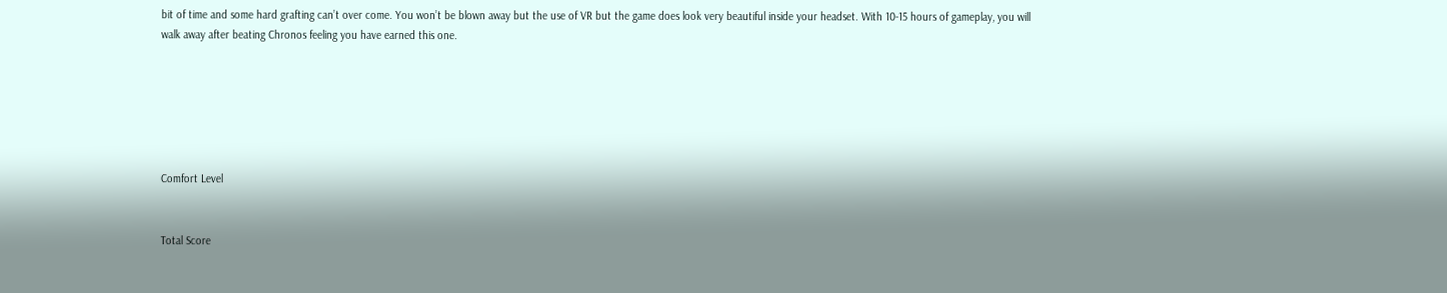bit of time and some hard grafting can’t over come. You won’t be blown away but the use of VR but the game does look very beautiful inside your headset. With 10-15 hours of gameplay, you will walk away after beating Chronos feeling you have earned this one.






Comfort Level


Total Score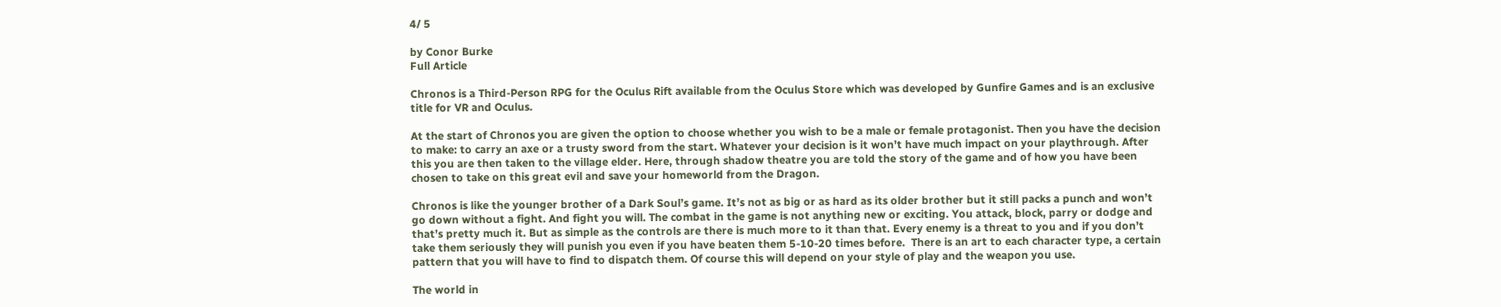4/ 5

by Conor Burke
Full Article

Chronos is a Third-Person RPG for the Oculus Rift available from the Oculus Store which was developed by Gunfire Games and is an exclusive title for VR and Oculus.

At the start of Chronos you are given the option to choose whether you wish to be a male or female protagonist. Then you have the decision to make: to carry an axe or a trusty sword from the start. Whatever your decision is it won’t have much impact on your playthrough. After this you are then taken to the village elder. Here, through shadow theatre you are told the story of the game and of how you have been chosen to take on this great evil and save your homeworld from the Dragon.

Chronos is like the younger brother of a Dark Soul’s game. It’s not as big or as hard as its older brother but it still packs a punch and won’t go down without a fight. And fight you will. The combat in the game is not anything new or exciting. You attack, block, parry or dodge and that’s pretty much it. But as simple as the controls are there is much more to it than that. Every enemy is a threat to you and if you don’t take them seriously they will punish you even if you have beaten them 5-10-20 times before.  There is an art to each character type, a certain pattern that you will have to find to dispatch them. Of course this will depend on your style of play and the weapon you use.

The world in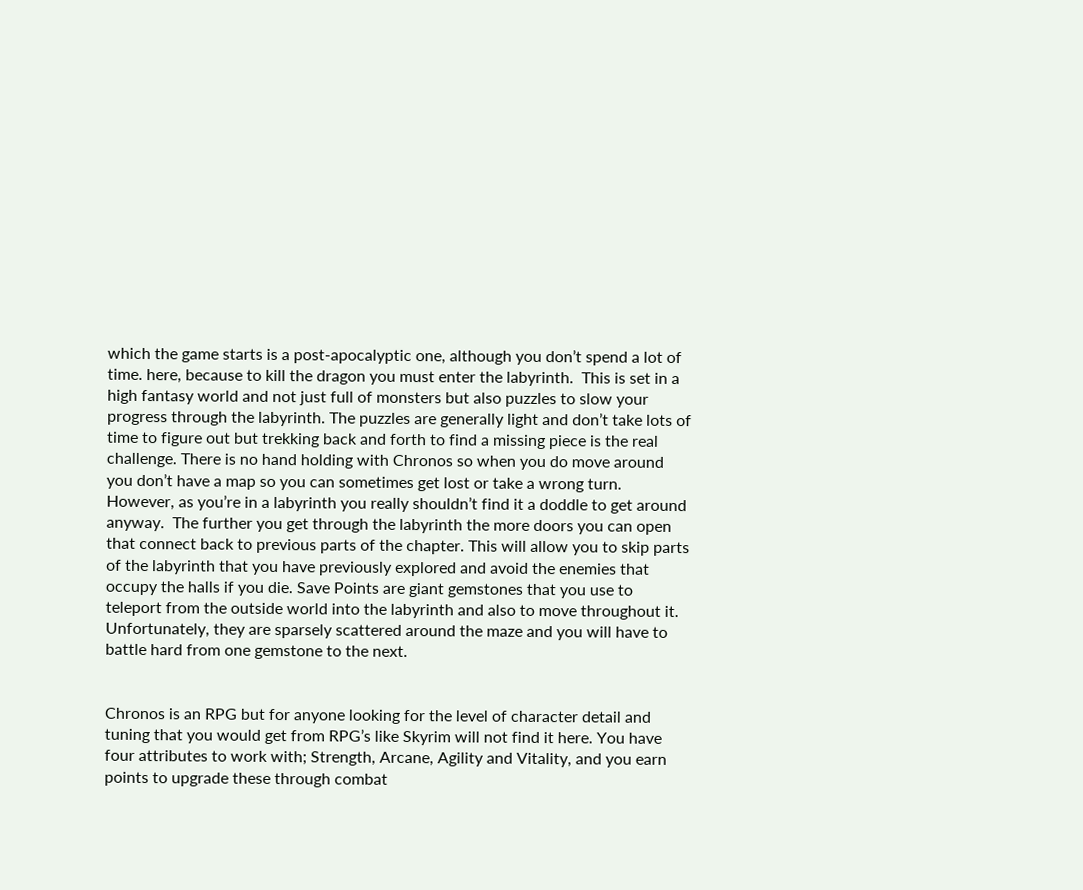which the game starts is a post-apocalyptic one, although you don’t spend a lot of time. here, because to kill the dragon you must enter the labyrinth.  This is set in a high fantasy world and not just full of monsters but also puzzles to slow your progress through the labyrinth. The puzzles are generally light and don’t take lots of time to figure out but trekking back and forth to find a missing piece is the real challenge. There is no hand holding with Chronos so when you do move around you don’t have a map so you can sometimes get lost or take a wrong turn. However, as you’re in a labyrinth you really shouldn’t find it a doddle to get around anyway.  The further you get through the labyrinth the more doors you can open that connect back to previous parts of the chapter. This will allow you to skip parts of the labyrinth that you have previously explored and avoid the enemies that occupy the halls if you die. Save Points are giant gemstones that you use to teleport from the outside world into the labyrinth and also to move throughout it. Unfortunately, they are sparsely scattered around the maze and you will have to battle hard from one gemstone to the next.


Chronos is an RPG but for anyone looking for the level of character detail and tuning that you would get from RPG’s like Skyrim will not find it here. You have four attributes to work with; Strength, Arcane, Agility and Vitality, and you earn points to upgrade these through combat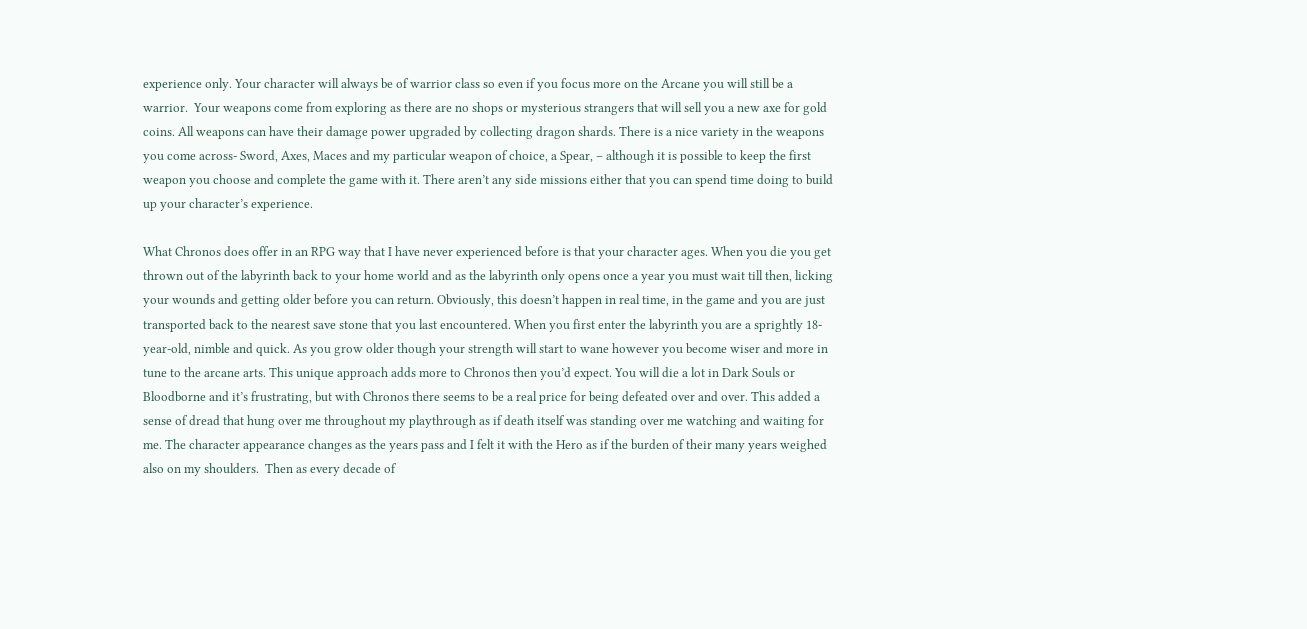experience only. Your character will always be of warrior class so even if you focus more on the Arcane you will still be a warrior.  Your weapons come from exploring as there are no shops or mysterious strangers that will sell you a new axe for gold coins. All weapons can have their damage power upgraded by collecting dragon shards. There is a nice variety in the weapons you come across- Sword, Axes, Maces and my particular weapon of choice, a Spear, – although it is possible to keep the first weapon you choose and complete the game with it. There aren’t any side missions either that you can spend time doing to build up your character’s experience.

What Chronos does offer in an RPG way that I have never experienced before is that your character ages. When you die you get thrown out of the labyrinth back to your home world and as the labyrinth only opens once a year you must wait till then, licking your wounds and getting older before you can return. Obviously, this doesn’t happen in real time, in the game and you are just transported back to the nearest save stone that you last encountered. When you first enter the labyrinth you are a sprightly 18-year-old, nimble and quick. As you grow older though your strength will start to wane however you become wiser and more in tune to the arcane arts. This unique approach adds more to Chronos then you’d expect. You will die a lot in Dark Souls or Bloodborne and it’s frustrating, but with Chronos there seems to be a real price for being defeated over and over. This added a sense of dread that hung over me throughout my playthrough as if death itself was standing over me watching and waiting for me. The character appearance changes as the years pass and I felt it with the Hero as if the burden of their many years weighed also on my shoulders.  Then as every decade of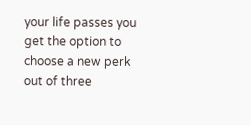your life passes you get the option to choose a new perk out of three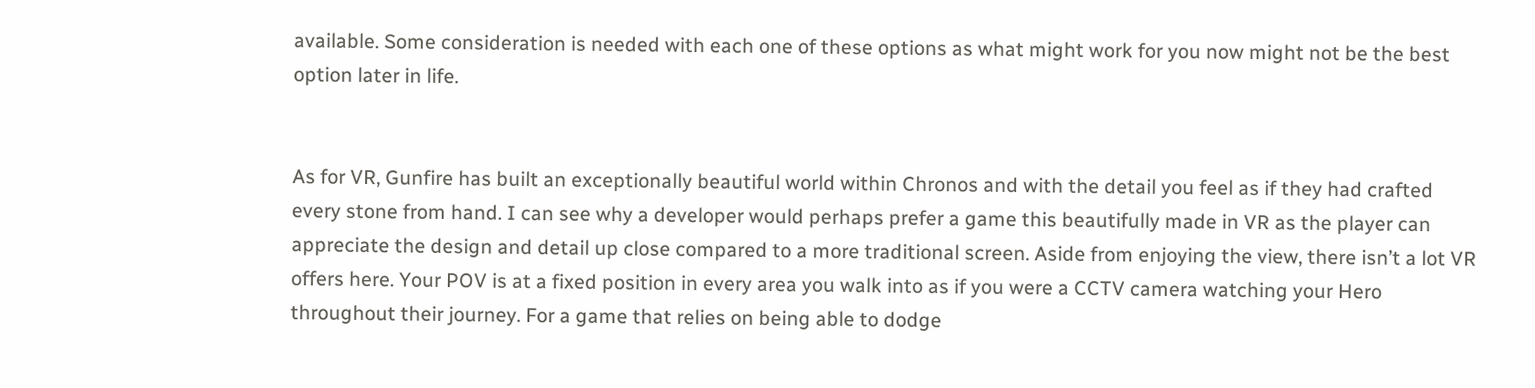available. Some consideration is needed with each one of these options as what might work for you now might not be the best option later in life.


As for VR, Gunfire has built an exceptionally beautiful world within Chronos and with the detail you feel as if they had crafted every stone from hand. I can see why a developer would perhaps prefer a game this beautifully made in VR as the player can appreciate the design and detail up close compared to a more traditional screen. Aside from enjoying the view, there isn’t a lot VR offers here. Your POV is at a fixed position in every area you walk into as if you were a CCTV camera watching your Hero throughout their journey. For a game that relies on being able to dodge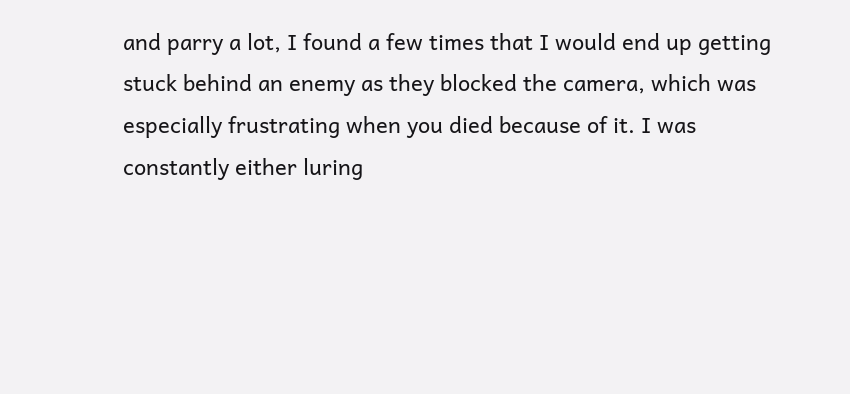and parry a lot, I found a few times that I would end up getting stuck behind an enemy as they blocked the camera, which was especially frustrating when you died because of it. I was constantly either luring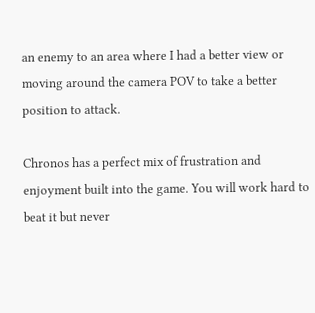an enemy to an area where I had a better view or moving around the camera POV to take a better position to attack.

Chronos has a perfect mix of frustration and enjoyment built into the game. You will work hard to beat it but never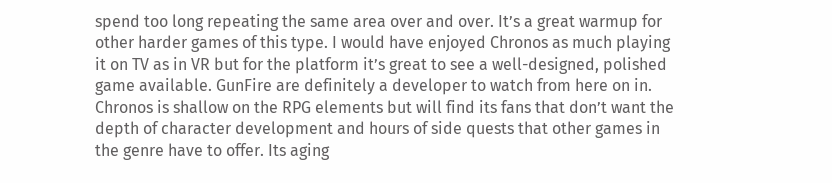spend too long repeating the same area over and over. It’s a great warmup for other harder games of this type. I would have enjoyed Chronos as much playing it on TV as in VR but for the platform it’s great to see a well-designed, polished game available. GunFire are definitely a developer to watch from here on in. Chronos is shallow on the RPG elements but will find its fans that don’t want the depth of character development and hours of side quests that other games in the genre have to offer. Its aging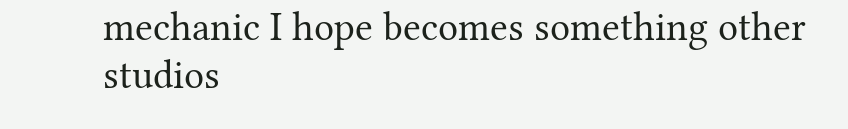mechanic I hope becomes something other studios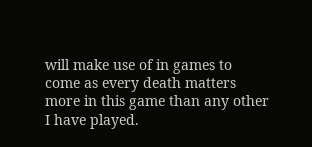will make use of in games to come as every death matters more in this game than any other I have played.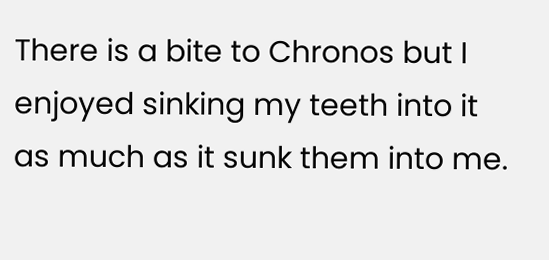There is a bite to Chronos but I enjoyed sinking my teeth into it as much as it sunk them into me.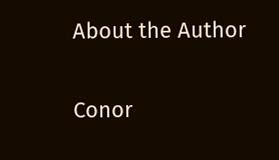About the Author

Conor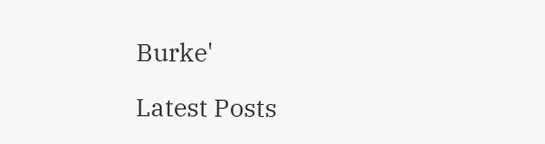Burke'

Latest Posts